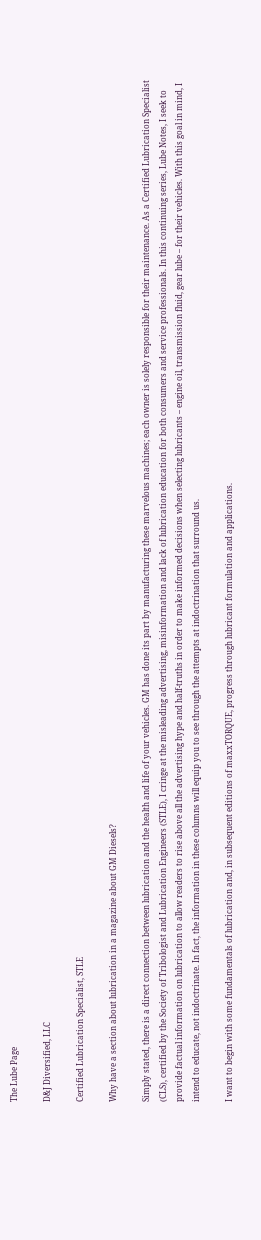The Lube Page

D&J Diversified, LLC

Certified Lubrication Specialist, STLE

Why have a section about lubrication in a magazine about GM Diesels?

Simply stated, there is a direct connection between lubrication and the health and life of your vehicles. GM has done its part by manufacturing these marvelous machines; each owner is solely responsible for their maintenance. As a Certified Lubrication Specialist (CLS), certified by the Society of Tribologist and Lubrication Engineers (STLE), I cringe at the misleading advertising, misinformation and lack of lubrication education for both consumers and service professionals. In this continuing series, Lube Notes, I seek to provide factual information on lubrication to allow readers to rise above all the advertising hype and half-truths in order to make informed decisions when selecting lubricants – engine oil, transmission fluid, gear lube – for their vehicles. With this goal in mind, I intend to educate, not indoctrinate. In fact, the information in these columns will equip you to see through the attempts at indoctrination that surround us.

I want to begin with some fundamentals of lubrication and, in subsequent editions of maxxTORQUE, progress through lubricant formulation and applications.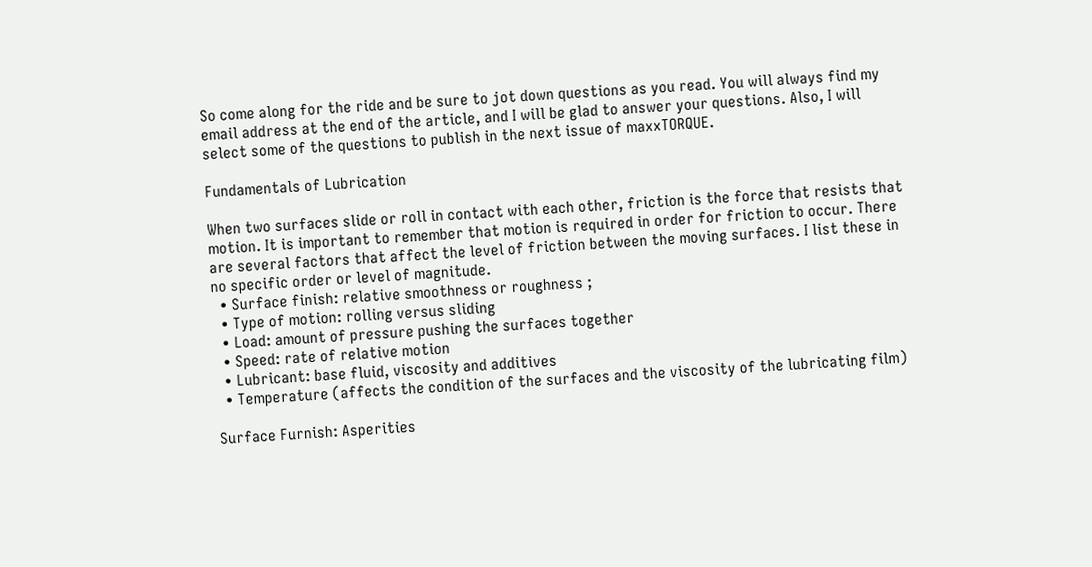So come along for the ride and be sure to jot down questions as you read. You will always find my email address at the end of the article, and I will be glad to answer your questions. Also, I will select some of the questions to publish in the next issue of maxxTORQUE.

Fundamentals of Lubrication

When two surfaces slide or roll in contact with each other, friction is the force that resists that motion. It is important to remember that motion is required in order for friction to occur. There are several factors that affect the level of friction between the moving surfaces. I list these in no specific order or level of magnitude.
  • Surface finish: relative smoothness or roughness ;
  • Type of motion: rolling versus sliding
  • Load: amount of pressure pushing the surfaces together
  • Speed: rate of relative motion
  • Lubricant: base fluid, viscosity and additives
  • Temperature (affects the condition of the surfaces and the viscosity of the lubricating film)

Surface Furnish: Asperities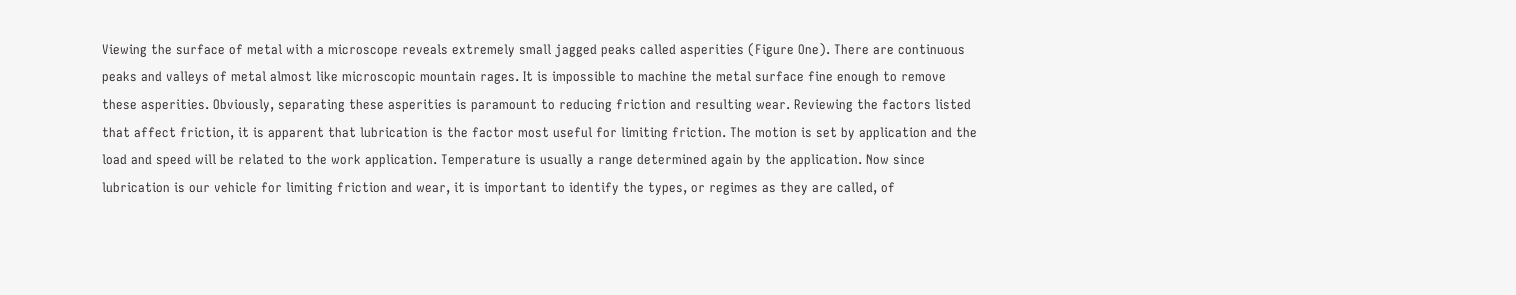Viewing the surface of metal with a microscope reveals extremely small jagged peaks called asperities (Figure One). There are continuous peaks and valleys of metal almost like microscopic mountain rages. It is impossible to machine the metal surface fine enough to remove these asperities. Obviously, separating these asperities is paramount to reducing friction and resulting wear. Reviewing the factors listed that affect friction, it is apparent that lubrication is the factor most useful for limiting friction. The motion is set by application and the load and speed will be related to the work application. Temperature is usually a range determined again by the application. Now since lubrication is our vehicle for limiting friction and wear, it is important to identify the types, or regimes as they are called, of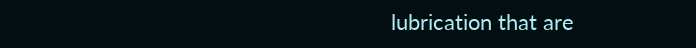lubrication that are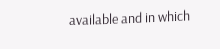available and in which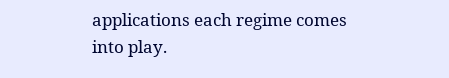applications each regime comes into play.